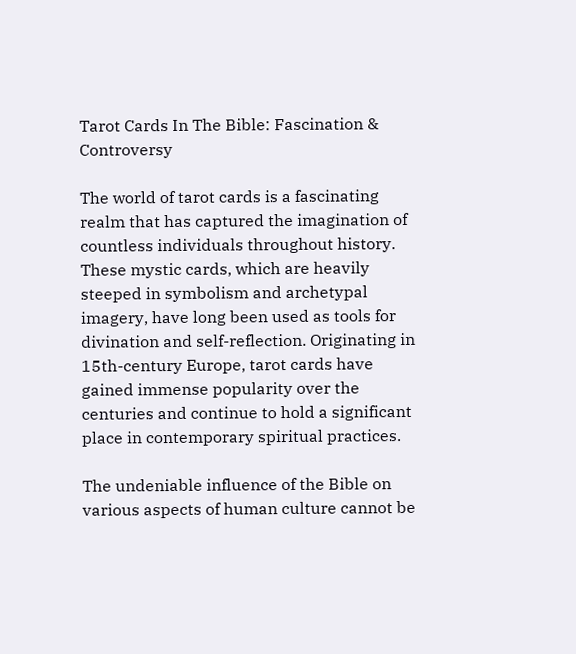Tarot Cards In The Bible: Fascination & Controversy

The world of tarot cards is a fascinating realm that has captured the imagination of countless individuals throughout history. These mystic cards, which are heavily steeped in symbolism and archetypal imagery, have long been used as tools for divination and self-reflection. Originating in 15th-century Europe, tarot cards have gained immense popularity over the centuries and continue to hold a significant place in contemporary spiritual practices.

The undeniable influence of the Bible on various aspects of human culture cannot be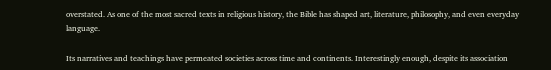overstated. As one of the most sacred texts in religious history, the Bible has shaped art, literature, philosophy, and even everyday language.

Its narratives and teachings have permeated societies across time and continents. Interestingly enough, despite its association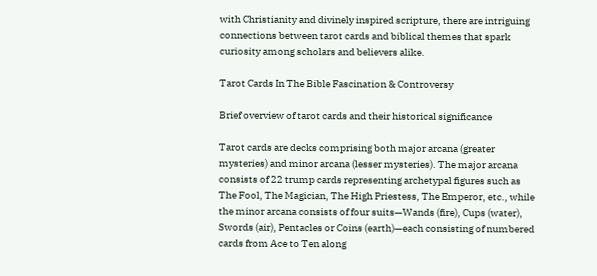with Christianity and divinely inspired scripture, there are intriguing connections between tarot cards and biblical themes that spark curiosity among scholars and believers alike.

Tarot Cards In The Bible Fascination & Controversy

Brief overview of tarot cards and their historical significance

Tarot cards are decks comprising both major arcana (greater mysteries) and minor arcana (lesser mysteries). The major arcana consists of 22 trump cards representing archetypal figures such as The Fool, The Magician, The High Priestess, The Emperor, etc., while the minor arcana consists of four suits—Wands (fire), Cups (water), Swords (air), Pentacles or Coins (earth)—each consisting of numbered cards from Ace to Ten along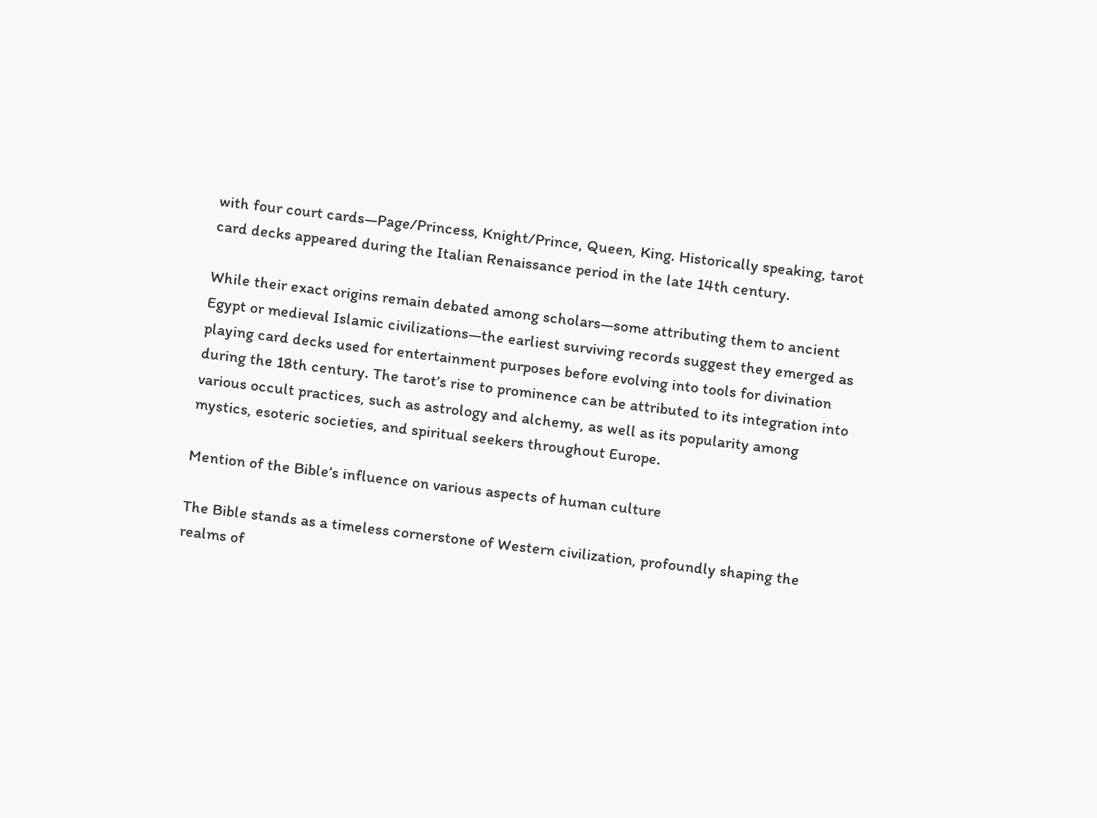with four court cards—Page/Princess, Knight/Prince, Queen, King. Historically speaking, tarot card decks appeared during the Italian Renaissance period in the late 14th century.

While their exact origins remain debated among scholars—some attributing them to ancient Egypt or medieval Islamic civilizations—the earliest surviving records suggest they emerged as playing card decks used for entertainment purposes before evolving into tools for divination during the 18th century. The tarot’s rise to prominence can be attributed to its integration into various occult practices, such as astrology and alchemy, as well as its popularity among mystics, esoteric societies, and spiritual seekers throughout Europe.

Mention of the Bible’s influence on various aspects of human culture

The Bible stands as a timeless cornerstone of Western civilization, profoundly shaping the realms of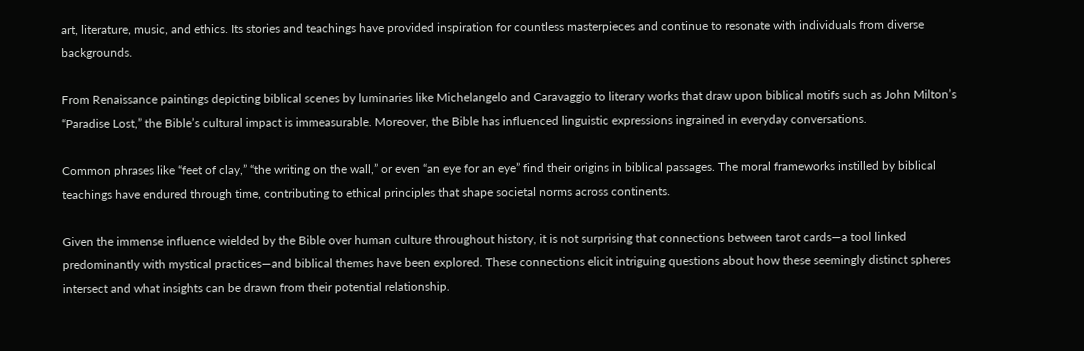art, literature, music, and ethics. Its stories and teachings have provided inspiration for countless masterpieces and continue to resonate with individuals from diverse backgrounds.

From Renaissance paintings depicting biblical scenes by luminaries like Michelangelo and Caravaggio to literary works that draw upon biblical motifs such as John Milton’s “Paradise Lost,” the Bible’s cultural impact is immeasurable. Moreover, the Bible has influenced linguistic expressions ingrained in everyday conversations.

Common phrases like “feet of clay,” “the writing on the wall,” or even “an eye for an eye” find their origins in biblical passages. The moral frameworks instilled by biblical teachings have endured through time, contributing to ethical principles that shape societal norms across continents.

Given the immense influence wielded by the Bible over human culture throughout history, it is not surprising that connections between tarot cards—a tool linked predominantly with mystical practices—and biblical themes have been explored. These connections elicit intriguing questions about how these seemingly distinct spheres intersect and what insights can be drawn from their potential relationship.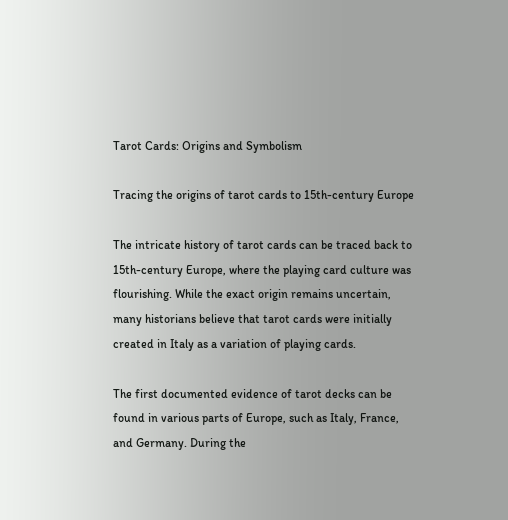Tarot Cards: Origins and Symbolism

Tracing the origins of tarot cards to 15th-century Europe

The intricate history of tarot cards can be traced back to 15th-century Europe, where the playing card culture was flourishing. While the exact origin remains uncertain, many historians believe that tarot cards were initially created in Italy as a variation of playing cards.

The first documented evidence of tarot decks can be found in various parts of Europe, such as Italy, France, and Germany. During the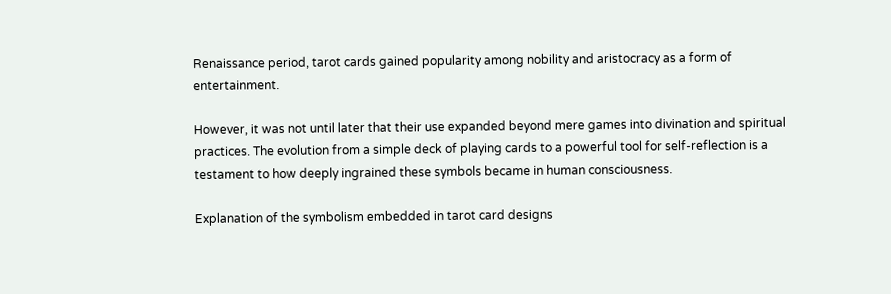Renaissance period, tarot cards gained popularity among nobility and aristocracy as a form of entertainment.

However, it was not until later that their use expanded beyond mere games into divination and spiritual practices. The evolution from a simple deck of playing cards to a powerful tool for self-reflection is a testament to how deeply ingrained these symbols became in human consciousness.

Explanation of the symbolism embedded in tarot card designs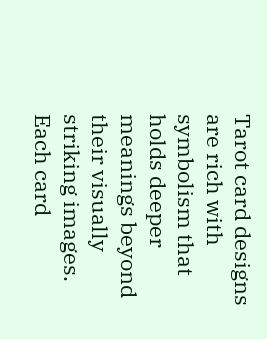Tarot card designs are rich with symbolism that holds deeper meanings beyond their visually striking images. Each card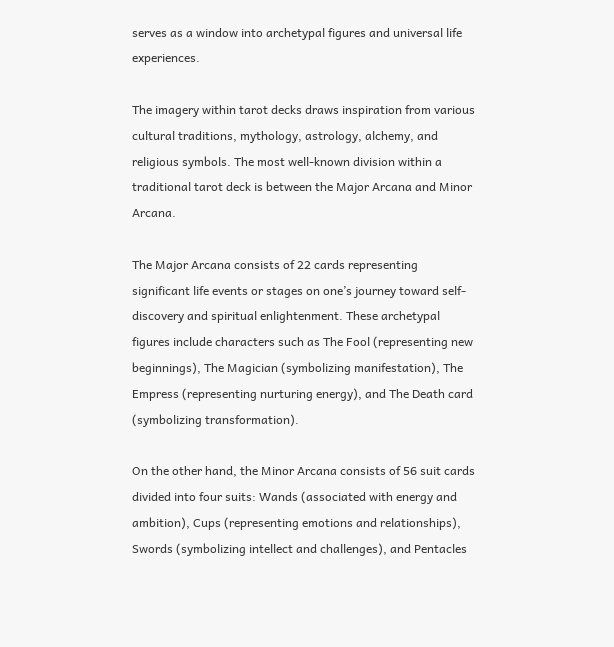serves as a window into archetypal figures and universal life experiences.

The imagery within tarot decks draws inspiration from various cultural traditions, mythology, astrology, alchemy, and religious symbols. The most well-known division within a traditional tarot deck is between the Major Arcana and Minor Arcana.

The Major Arcana consists of 22 cards representing significant life events or stages on one’s journey toward self-discovery and spiritual enlightenment. These archetypal figures include characters such as The Fool (representing new beginnings), The Magician (symbolizing manifestation), The Empress (representing nurturing energy), and The Death card (symbolizing transformation).

On the other hand, the Minor Arcana consists of 56 suit cards divided into four suits: Wands (associated with energy and ambition), Cups (representing emotions and relationships), Swords (symbolizing intellect and challenges), and Pentacles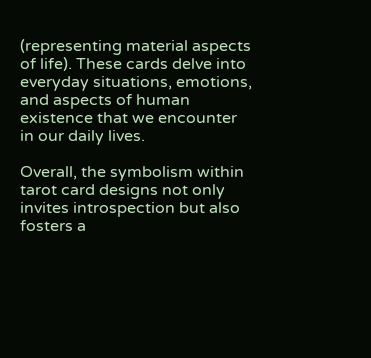(representing material aspects of life). These cards delve into everyday situations, emotions, and aspects of human existence that we encounter in our daily lives.

Overall, the symbolism within tarot card designs not only invites introspection but also fosters a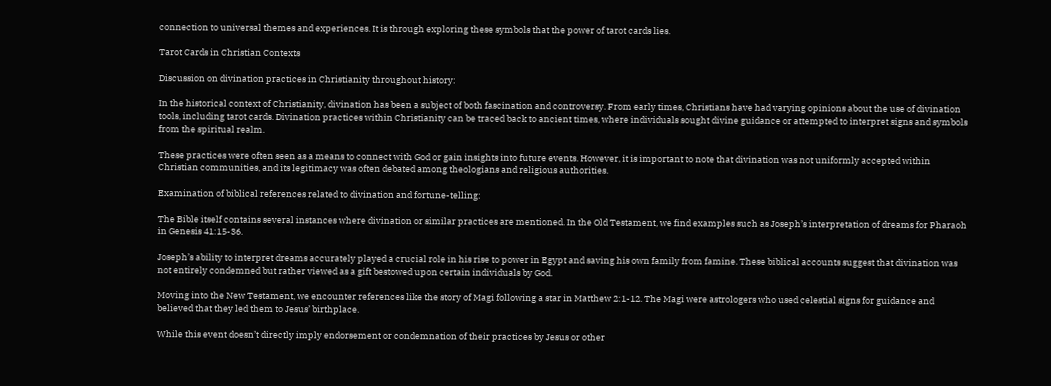connection to universal themes and experiences. It is through exploring these symbols that the power of tarot cards lies.

Tarot Cards in Christian Contexts

Discussion on divination practices in Christianity throughout history:

In the historical context of Christianity, divination has been a subject of both fascination and controversy. From early times, Christians have had varying opinions about the use of divination tools, including tarot cards. Divination practices within Christianity can be traced back to ancient times, where individuals sought divine guidance or attempted to interpret signs and symbols from the spiritual realm.

These practices were often seen as a means to connect with God or gain insights into future events. However, it is important to note that divination was not uniformly accepted within Christian communities, and its legitimacy was often debated among theologians and religious authorities.

Examination of biblical references related to divination and fortune-telling:

The Bible itself contains several instances where divination or similar practices are mentioned. In the Old Testament, we find examples such as Joseph’s interpretation of dreams for Pharaoh in Genesis 41:15-36.

Joseph’s ability to interpret dreams accurately played a crucial role in his rise to power in Egypt and saving his own family from famine. These biblical accounts suggest that divination was not entirely condemned but rather viewed as a gift bestowed upon certain individuals by God.

Moving into the New Testament, we encounter references like the story of Magi following a star in Matthew 2:1-12. The Magi were astrologers who used celestial signs for guidance and believed that they led them to Jesus’ birthplace.

While this event doesn’t directly imply endorsement or condemnation of their practices by Jesus or other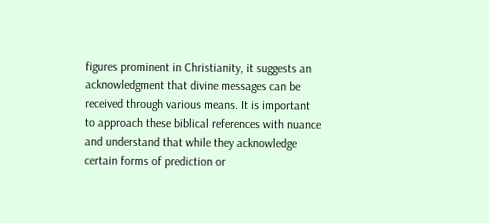figures prominent in Christianity, it suggests an acknowledgment that divine messages can be received through various means. It is important to approach these biblical references with nuance and understand that while they acknowledge certain forms of prediction or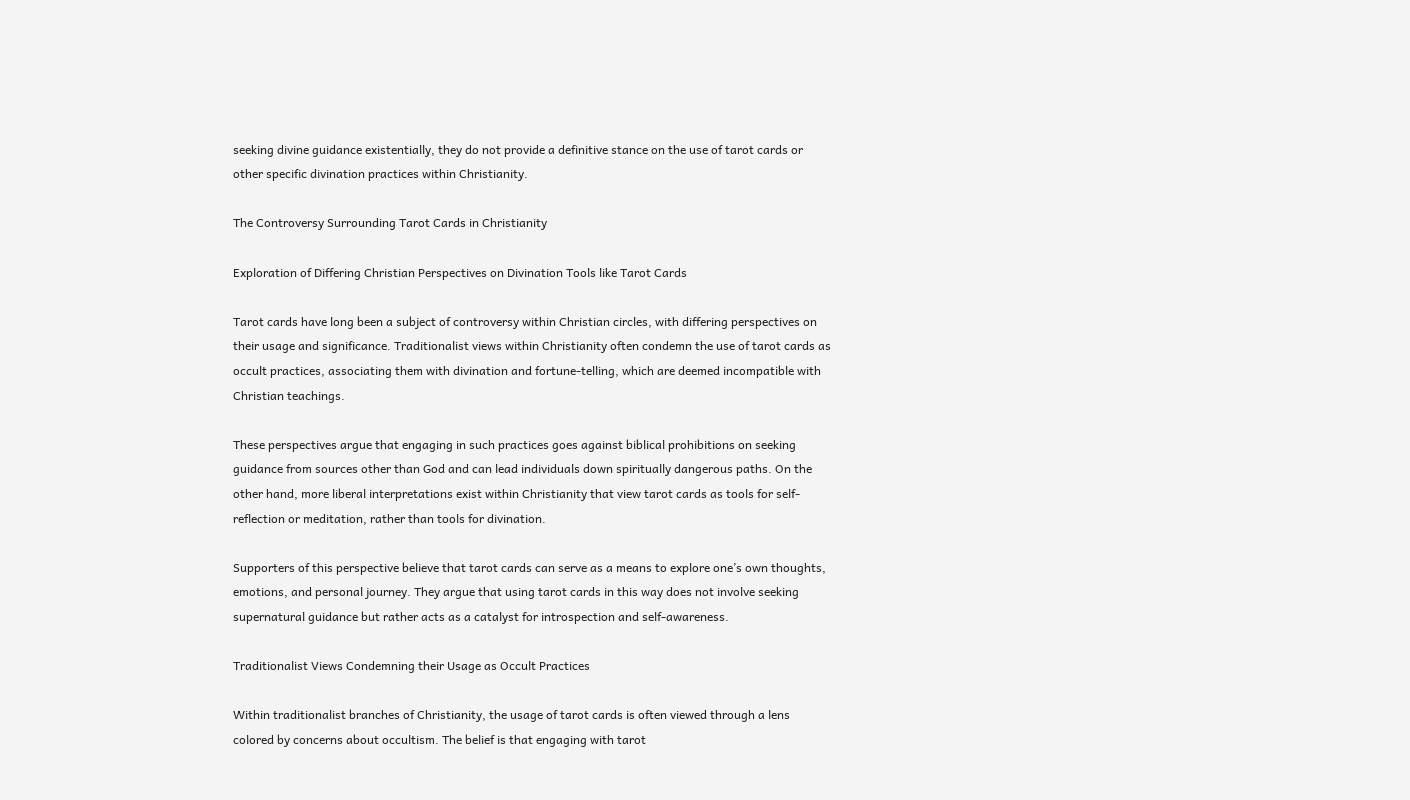seeking divine guidance existentially, they do not provide a definitive stance on the use of tarot cards or other specific divination practices within Christianity.

The Controversy Surrounding Tarot Cards in Christianity

Exploration of Differing Christian Perspectives on Divination Tools like Tarot Cards

Tarot cards have long been a subject of controversy within Christian circles, with differing perspectives on their usage and significance. Traditionalist views within Christianity often condemn the use of tarot cards as occult practices, associating them with divination and fortune-telling, which are deemed incompatible with Christian teachings.

These perspectives argue that engaging in such practices goes against biblical prohibitions on seeking guidance from sources other than God and can lead individuals down spiritually dangerous paths. On the other hand, more liberal interpretations exist within Christianity that view tarot cards as tools for self-reflection or meditation, rather than tools for divination.

Supporters of this perspective believe that tarot cards can serve as a means to explore one’s own thoughts, emotions, and personal journey. They argue that using tarot cards in this way does not involve seeking supernatural guidance but rather acts as a catalyst for introspection and self-awareness.

Traditionalist Views Condemning their Usage as Occult Practices

Within traditionalist branches of Christianity, the usage of tarot cards is often viewed through a lens colored by concerns about occultism. The belief is that engaging with tarot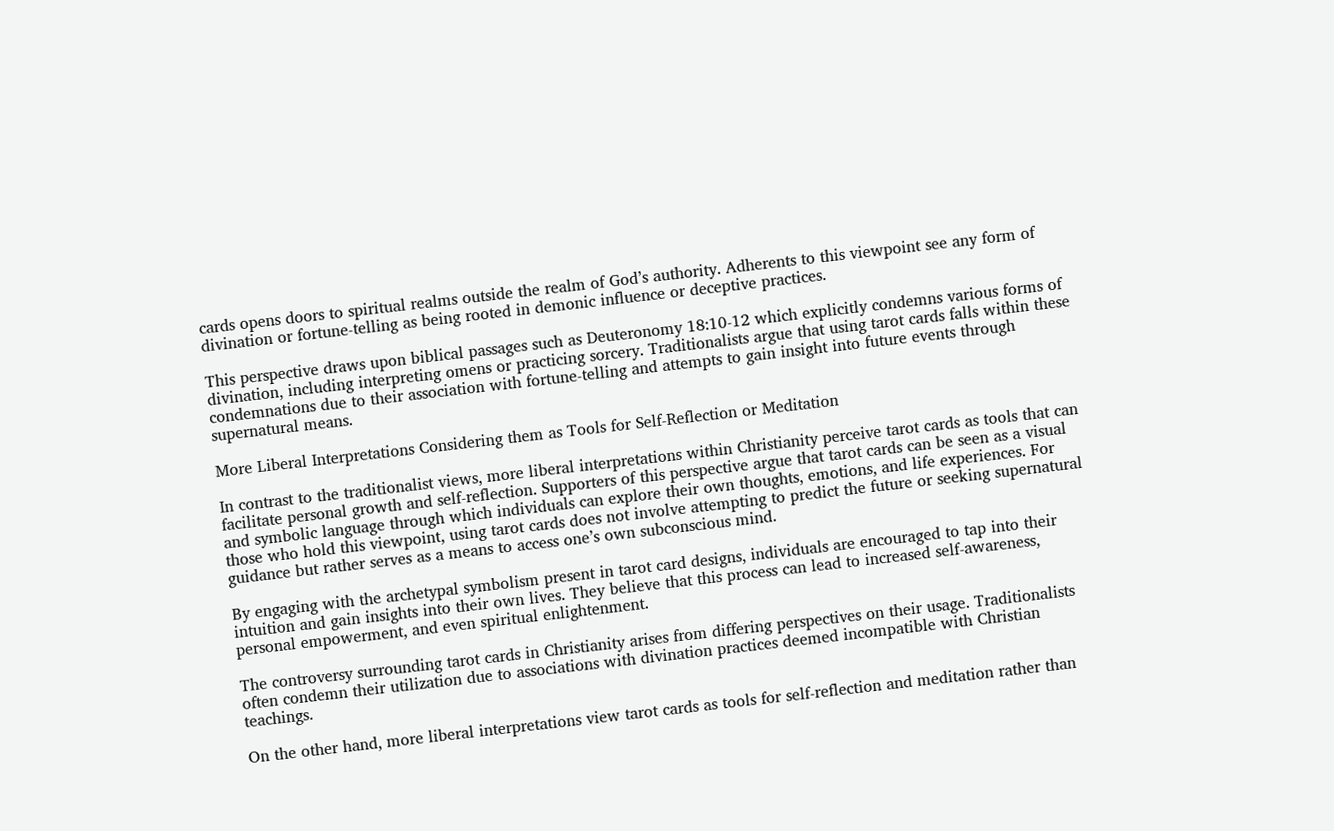cards opens doors to spiritual realms outside the realm of God’s authority. Adherents to this viewpoint see any form of divination or fortune-telling as being rooted in demonic influence or deceptive practices.

This perspective draws upon biblical passages such as Deuteronomy 18:10-12 which explicitly condemns various forms of divination, including interpreting omens or practicing sorcery. Traditionalists argue that using tarot cards falls within these condemnations due to their association with fortune-telling and attempts to gain insight into future events through supernatural means.

More Liberal Interpretations Considering them as Tools for Self-Reflection or Meditation

In contrast to the traditionalist views, more liberal interpretations within Christianity perceive tarot cards as tools that can facilitate personal growth and self-reflection. Supporters of this perspective argue that tarot cards can be seen as a visual and symbolic language through which individuals can explore their own thoughts, emotions, and life experiences. For those who hold this viewpoint, using tarot cards does not involve attempting to predict the future or seeking supernatural guidance but rather serves as a means to access one’s own subconscious mind.

By engaging with the archetypal symbolism present in tarot card designs, individuals are encouraged to tap into their intuition and gain insights into their own lives. They believe that this process can lead to increased self-awareness, personal empowerment, and even spiritual enlightenment.

The controversy surrounding tarot cards in Christianity arises from differing perspectives on their usage. Traditionalists often condemn their utilization due to associations with divination practices deemed incompatible with Christian teachings.

On the other hand, more liberal interpretations view tarot cards as tools for self-reflection and meditation rather than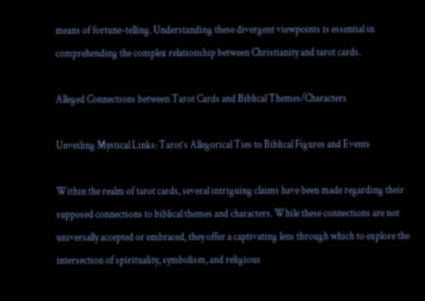means of fortune-telling. Understanding these divergent viewpoints is essential in comprehending the complex relationship between Christianity and tarot cards.

Alleged Connections between Tarot Cards and Biblical Themes/Characters

Unveiling Mystical Links: Tarot’s Allegorical Ties to Biblical Figures and Events

Within the realm of tarot cards, several intriguing claims have been made regarding their supposed connections to biblical themes and characters. While these connections are not universally accepted or embraced, they offer a captivating lens through which to explore the intersection of spirituality, symbolism, and religious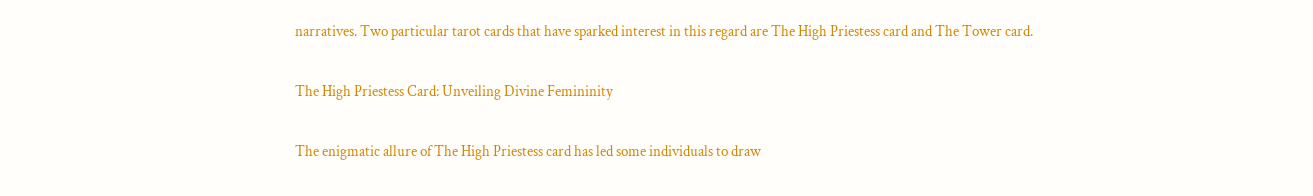narratives. Two particular tarot cards that have sparked interest in this regard are The High Priestess card and The Tower card.

The High Priestess Card: Unveiling Divine Femininity

The enigmatic allure of The High Priestess card has led some individuals to draw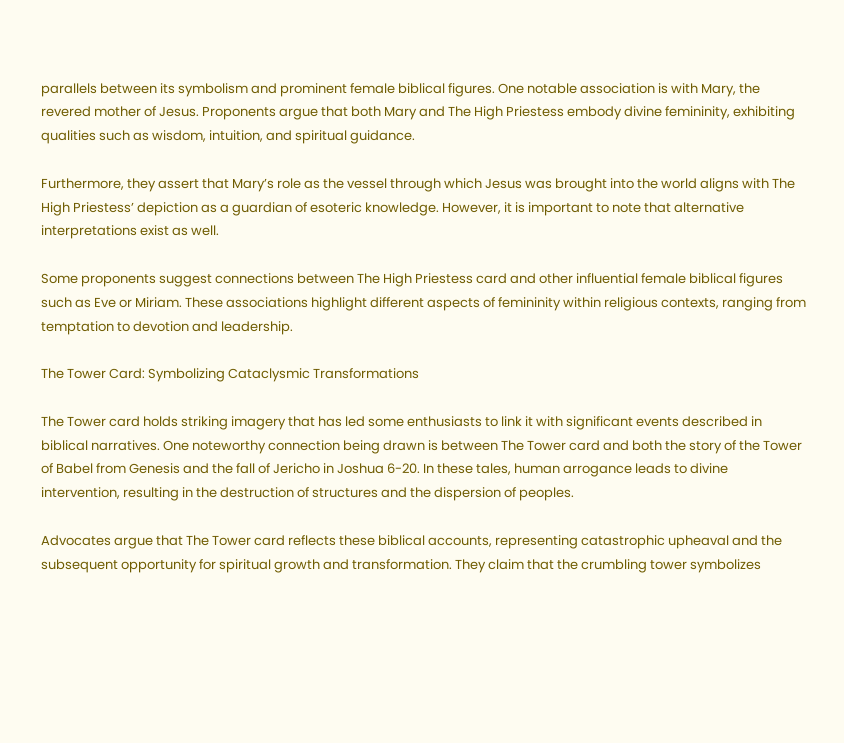parallels between its symbolism and prominent female biblical figures. One notable association is with Mary, the revered mother of Jesus. Proponents argue that both Mary and The High Priestess embody divine femininity, exhibiting qualities such as wisdom, intuition, and spiritual guidance.

Furthermore, they assert that Mary’s role as the vessel through which Jesus was brought into the world aligns with The High Priestess’ depiction as a guardian of esoteric knowledge. However, it is important to note that alternative interpretations exist as well.

Some proponents suggest connections between The High Priestess card and other influential female biblical figures such as Eve or Miriam. These associations highlight different aspects of femininity within religious contexts, ranging from temptation to devotion and leadership.

The Tower Card: Symbolizing Cataclysmic Transformations

The Tower card holds striking imagery that has led some enthusiasts to link it with significant events described in biblical narratives. One noteworthy connection being drawn is between The Tower card and both the story of the Tower of Babel from Genesis and the fall of Jericho in Joshua 6-20. In these tales, human arrogance leads to divine intervention, resulting in the destruction of structures and the dispersion of peoples.

Advocates argue that The Tower card reflects these biblical accounts, representing catastrophic upheaval and the subsequent opportunity for spiritual growth and transformation. They claim that the crumbling tower symbolizes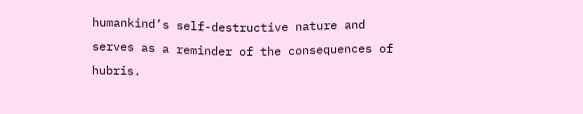humankind’s self-destructive nature and serves as a reminder of the consequences of hubris.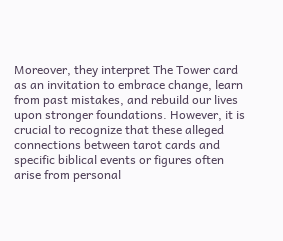Moreover, they interpret The Tower card as an invitation to embrace change, learn from past mistakes, and rebuild our lives upon stronger foundations. However, it is crucial to recognize that these alleged connections between tarot cards and specific biblical events or figures often arise from personal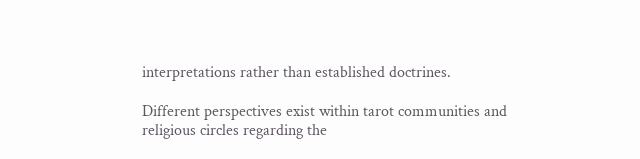interpretations rather than established doctrines.

Different perspectives exist within tarot communities and religious circles regarding the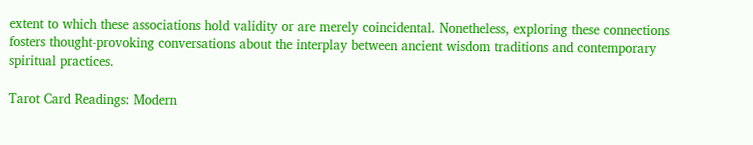extent to which these associations hold validity or are merely coincidental. Nonetheless, exploring these connections fosters thought-provoking conversations about the interplay between ancient wisdom traditions and contemporary spiritual practices.

Tarot Card Readings: Modern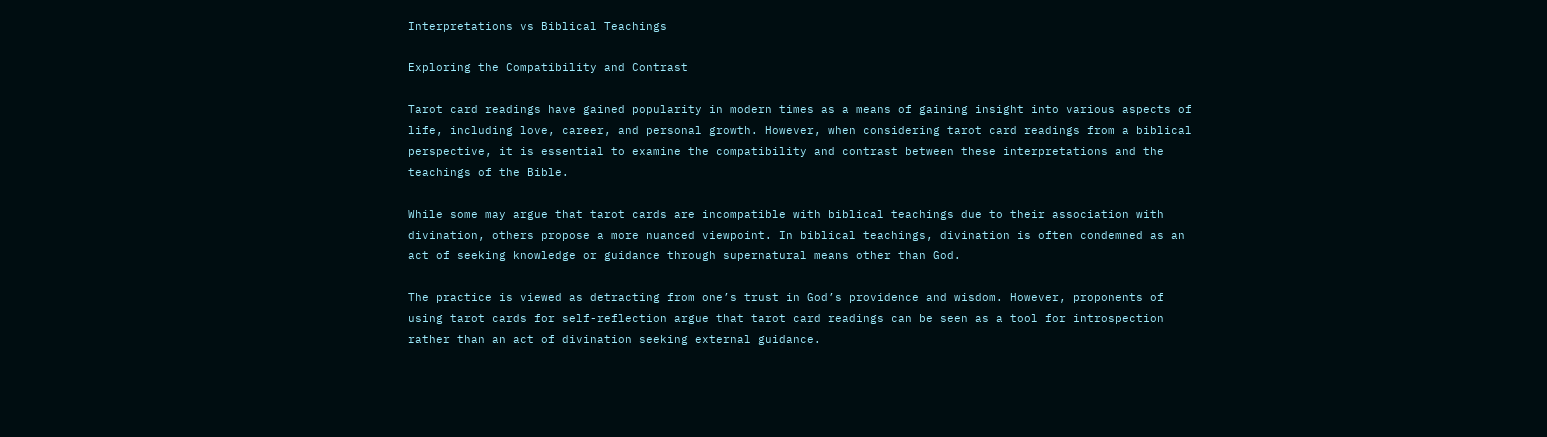Interpretations vs Biblical Teachings

Exploring the Compatibility and Contrast

Tarot card readings have gained popularity in modern times as a means of gaining insight into various aspects of life, including love, career, and personal growth. However, when considering tarot card readings from a biblical perspective, it is essential to examine the compatibility and contrast between these interpretations and the teachings of the Bible.

While some may argue that tarot cards are incompatible with biblical teachings due to their association with divination, others propose a more nuanced viewpoint. In biblical teachings, divination is often condemned as an act of seeking knowledge or guidance through supernatural means other than God.

The practice is viewed as detracting from one’s trust in God’s providence and wisdom. However, proponents of using tarot cards for self-reflection argue that tarot card readings can be seen as a tool for introspection rather than an act of divination seeking external guidance.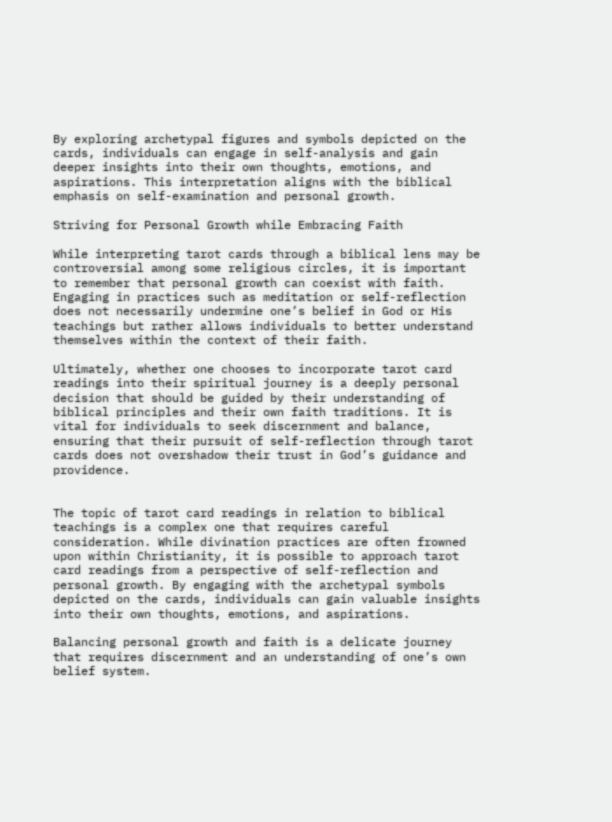By exploring archetypal figures and symbols depicted on the cards, individuals can engage in self-analysis and gain deeper insights into their own thoughts, emotions, and aspirations. This interpretation aligns with the biblical emphasis on self-examination and personal growth.

Striving for Personal Growth while Embracing Faith

While interpreting tarot cards through a biblical lens may be controversial among some religious circles, it is important to remember that personal growth can coexist with faith. Engaging in practices such as meditation or self-reflection does not necessarily undermine one’s belief in God or His teachings but rather allows individuals to better understand themselves within the context of their faith.

Ultimately, whether one chooses to incorporate tarot card readings into their spiritual journey is a deeply personal decision that should be guided by their understanding of biblical principles and their own faith traditions. It is vital for individuals to seek discernment and balance, ensuring that their pursuit of self-reflection through tarot cards does not overshadow their trust in God’s guidance and providence.


The topic of tarot card readings in relation to biblical teachings is a complex one that requires careful consideration. While divination practices are often frowned upon within Christianity, it is possible to approach tarot card readings from a perspective of self-reflection and personal growth. By engaging with the archetypal symbols depicted on the cards, individuals can gain valuable insights into their own thoughts, emotions, and aspirations.

Balancing personal growth and faith is a delicate journey that requires discernment and an understanding of one’s own belief system.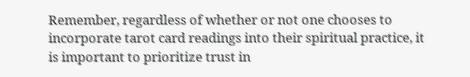Remember, regardless of whether or not one chooses to incorporate tarot card readings into their spiritual practice, it is important to prioritize trust in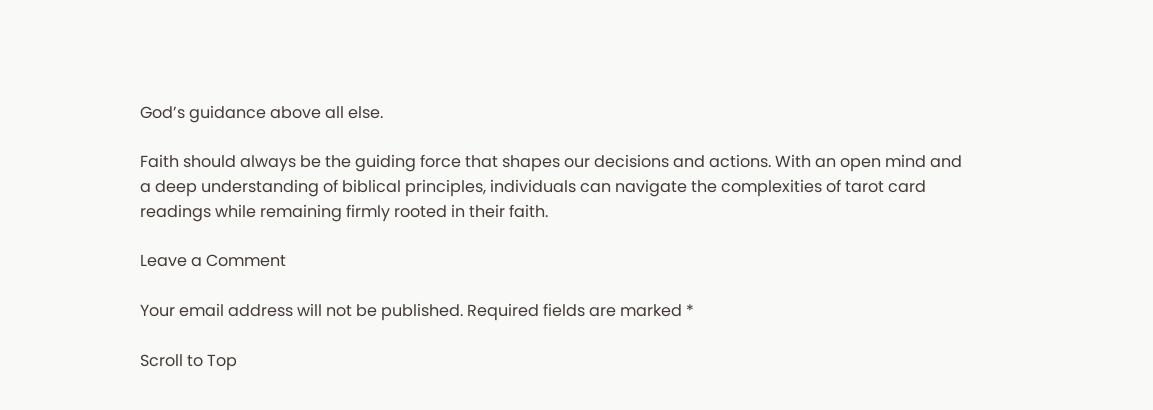God’s guidance above all else.

Faith should always be the guiding force that shapes our decisions and actions. With an open mind and a deep understanding of biblical principles, individuals can navigate the complexities of tarot card readings while remaining firmly rooted in their faith.

Leave a Comment

Your email address will not be published. Required fields are marked *

Scroll to Top